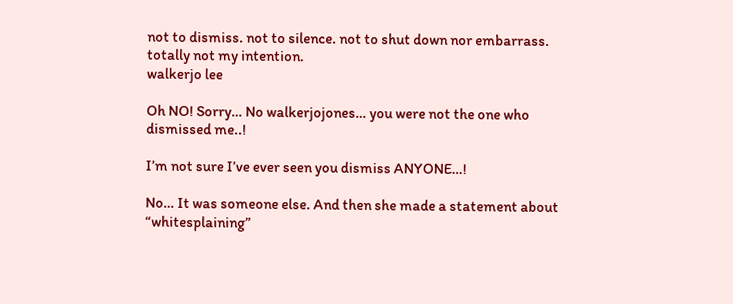not to dismiss. not to silence. not to shut down nor embarrass.
totally not my intention.
walkerjo lee

Oh NO! Sorry… No walkerjojones… you were not the one who dismissed me..!

I’m not sure I’ve ever seen you dismiss ANYONE…!

No… It was someone else. And then she made a statement about “whitesplaining”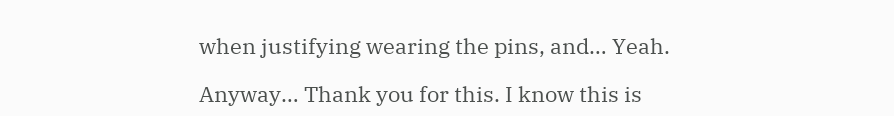when justifying wearing the pins, and… Yeah.

Anyway… Thank you for this. I know this is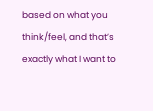based on what you think/feel, and that’s exactly what I want to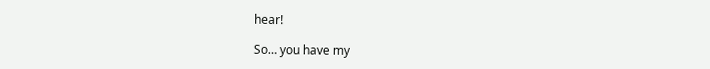hear!

So… you have my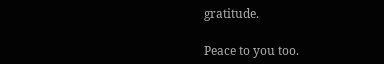gratitude.

Peace to you too.